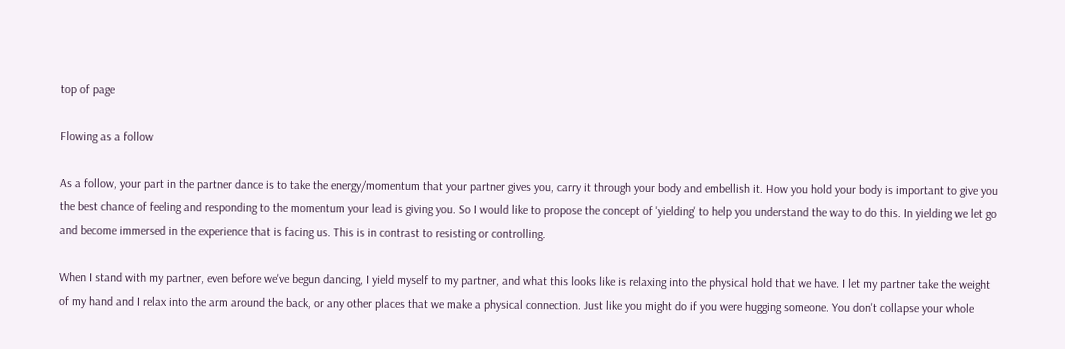top of page

Flowing as a follow

As a follow, your part in the partner dance is to take the energy/momentum that your partner gives you, carry it through your body and embellish it. How you hold your body is important to give you the best chance of feeling and responding to the momentum your lead is giving you. So I would like to propose the concept of 'yielding' to help you understand the way to do this. In yielding we let go and become immersed in the experience that is facing us. This is in contrast to resisting or controlling.

When I stand with my partner, even before we've begun dancing, I yield myself to my partner, and what this looks like is relaxing into the physical hold that we have. I let my partner take the weight of my hand and I relax into the arm around the back, or any other places that we make a physical connection. Just like you might do if you were hugging someone. You don't collapse your whole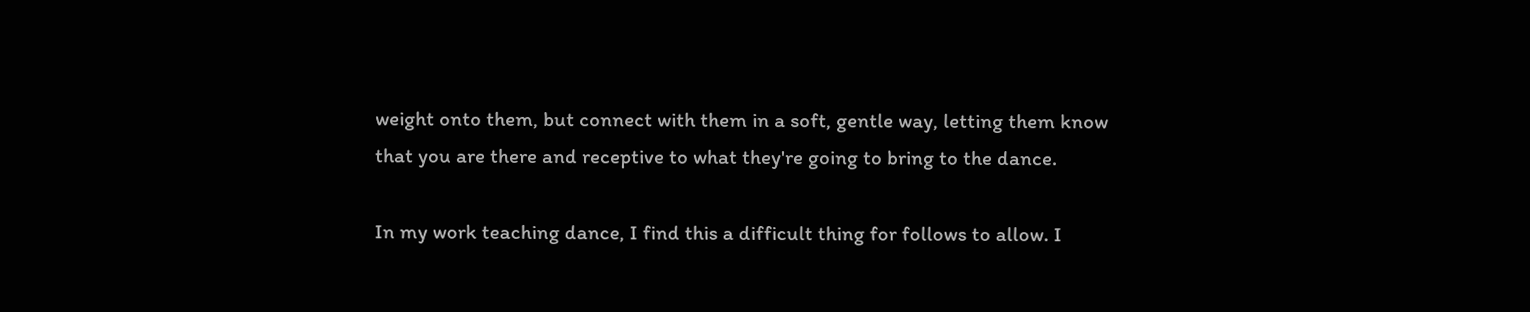weight onto them, but connect with them in a soft, gentle way, letting them know that you are there and receptive to what they're going to bring to the dance.

In my work teaching dance, I find this a difficult thing for follows to allow. I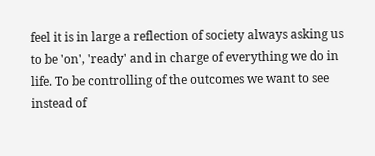feel it is in large a reflection of society always asking us to be 'on', 'ready' and in charge of everything we do in life. To be controlling of the outcomes we want to see instead of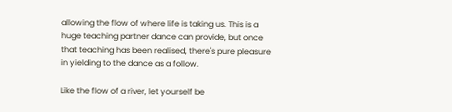allowing the flow of where life is taking us. This is a huge teaching partner dance can provide, but once that teaching has been realised, there's pure pleasure in yielding to the dance as a follow.

Like the flow of a river, let yourself be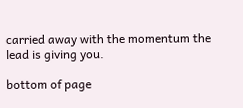carried away with the momentum the lead is giving you.

bottom of page